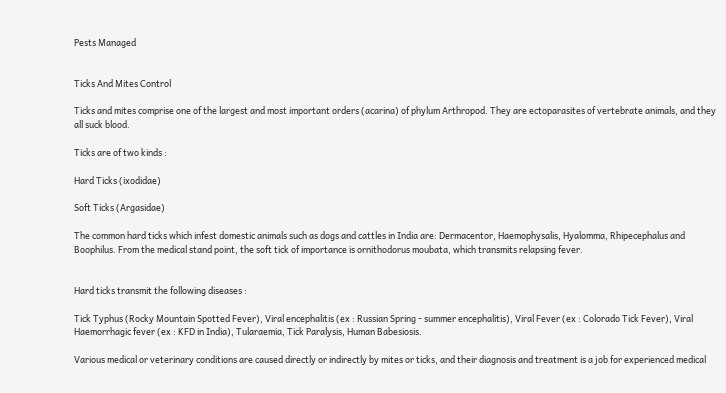Pests Managed


Ticks And Mites Control

Ticks and mites comprise one of the largest and most important orders (acarina) of phylum Arthropod. They are ectoparasites of vertebrate animals, and they all suck blood.

Ticks are of two kinds :

Hard Ticks (ixodidae)

Soft Ticks (Argasidae)

The common hard ticks which infest domestic animals such as dogs and cattles in India are: Dermacentor, Haemophysalis, Hyalomma, Rhipecephalus and Boophilus. From the medical stand point, the soft tick of importance is ornithodorus moubata, which transmits relapsing fever.


Hard ticks transmit the following diseases :

Tick Typhus (Rocky Mountain Spotted Fever), Viral encephalitis (ex : Russian Spring - summer encephalitis), Viral Fever (ex : Colorado Tick Fever), Viral Haemorrhagic fever (ex : KFD in India), Tularaemia, Tick Paralysis, Human Babesiosis.

Various medical or veterinary conditions are caused directly or indirectly by mites or ticks, and their diagnosis and treatment is a job for experienced medical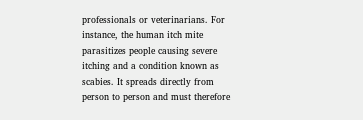professionals or veterinarians. For instance, the human itch mite parasitizes people causing severe itching and a condition known as scabies. It spreads directly from person to person and must therefore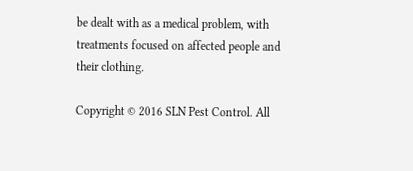be dealt with as a medical problem, with treatments focused on affected people and their clothing.

Copyright © 2016 SLN Pest Control. All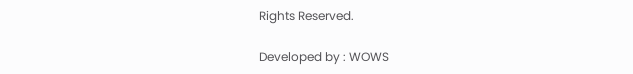Rights Reserved.

Developed by : WOWS